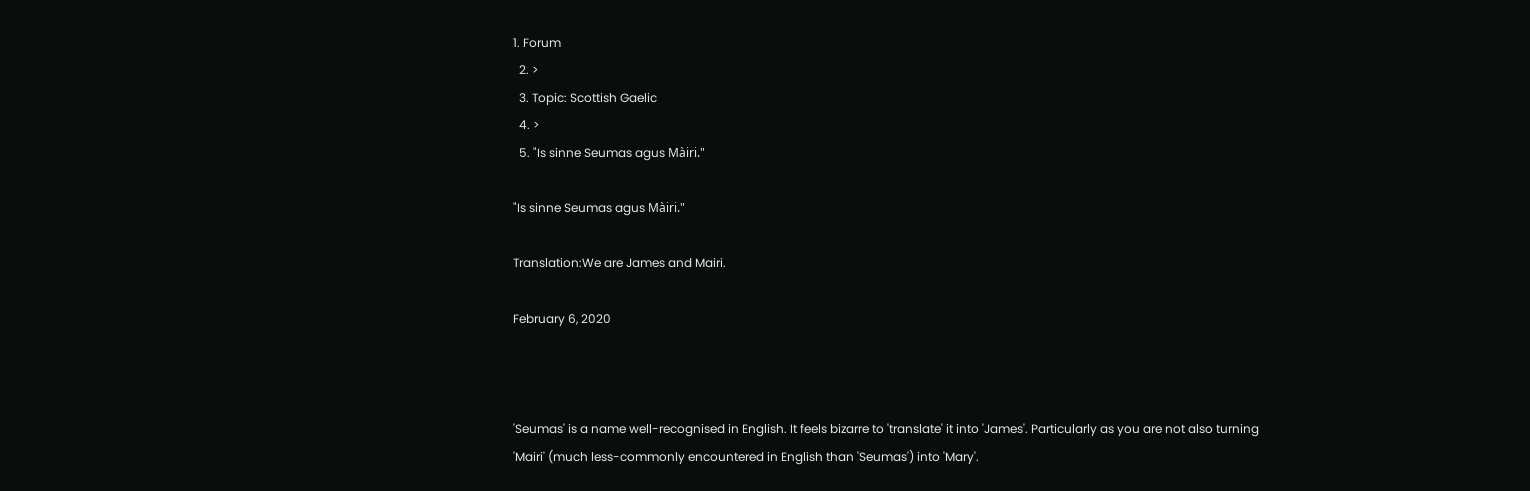1. Forum
  2. >
  3. Topic: Scottish Gaelic
  4. >
  5. "Is sinne Seumas agus Màiri."

"Is sinne Seumas agus Màiri."

Translation:We are James and Mairi.

February 6, 2020



'Seumas' is a name well-recognised in English. It feels bizarre to 'translate' it into 'James'. Particularly as you are not also turning 'Mairi' (much less-commonly encountered in English than 'Seumas') into 'Mary'.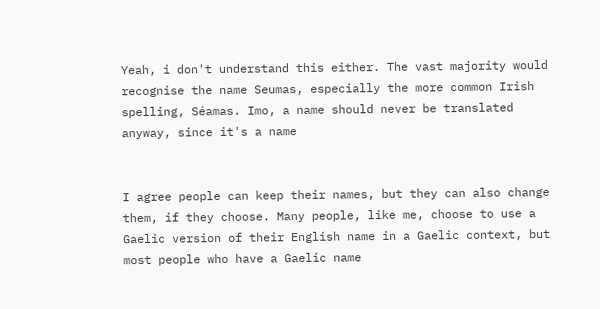Yeah, i don't understand this either. The vast majority would recognise the name Seumas, especially the more common Irish spelling, Séamas. Imo, a name should never be translated anyway, since it's a name


I agree people can keep their names, but they can also change them, if they choose. Many people, like me, choose to use a Gaelic version of their English name in a Gaelic context, but most people who have a Gaelic name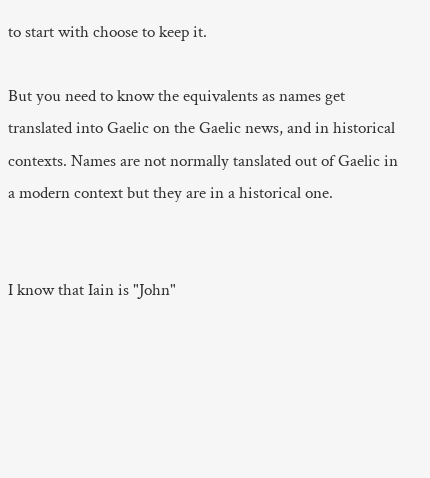to start with choose to keep it.

But you need to know the equivalents as names get translated into Gaelic on the Gaelic news, and in historical contexts. Names are not normally tanslated out of Gaelic in a modern context but they are in a historical one.


I know that Iain is "John"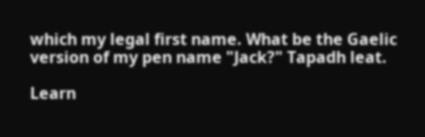which my legal first name. What be the Gaelic version of my pen name "Jack?" Tapadh leat.

Learn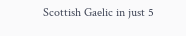Scottish Gaelic in just 5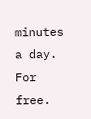minutes a day. For free.